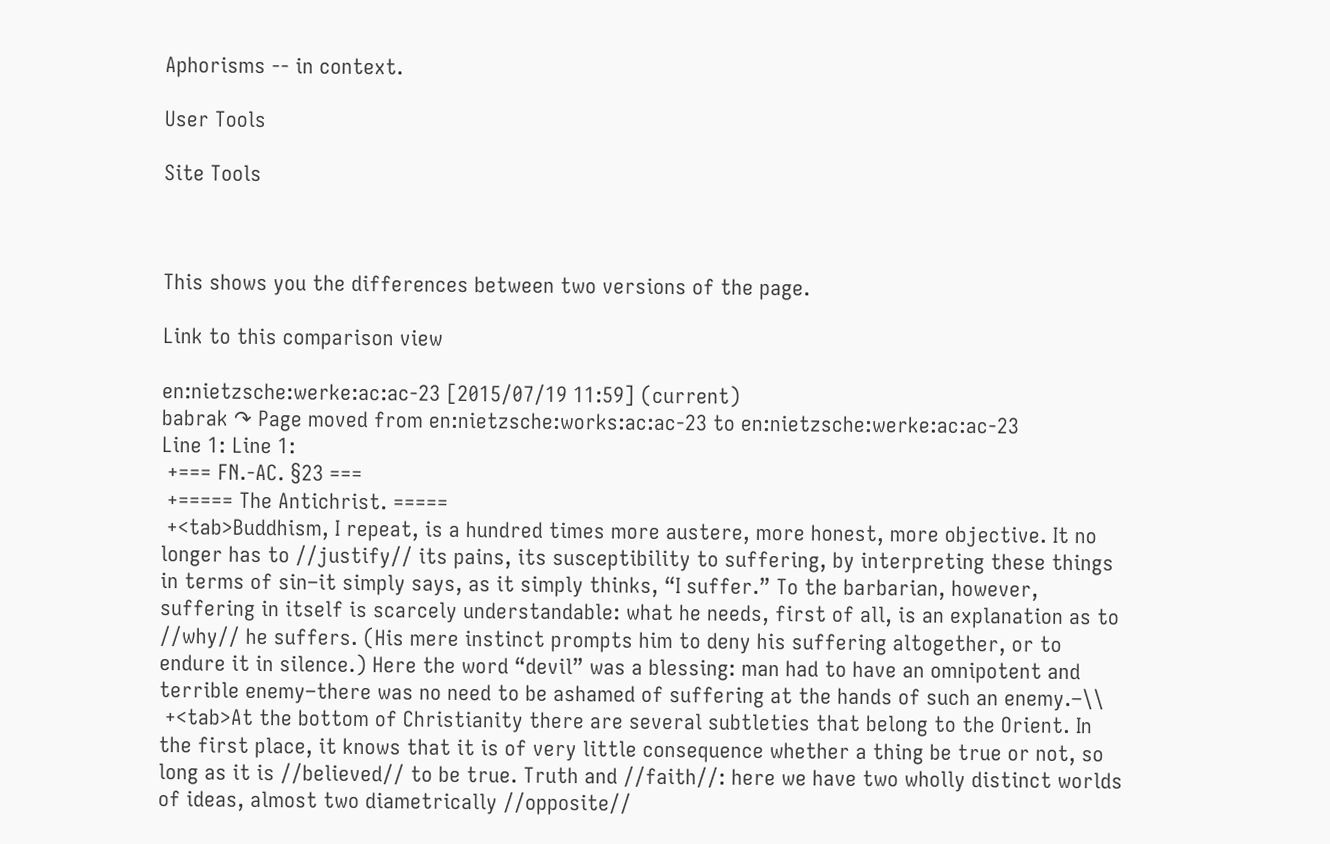Aphorisms -- in context.

User Tools

Site Tools



This shows you the differences between two versions of the page.

Link to this comparison view

en:nietzsche:werke:ac:ac-23 [2015/07/19 11:59] (current)
babrak ↷ Page moved from en:nietzsche:works:ac:ac-23 to en:nietzsche:werke:ac:ac-23
Line 1: Line 1:
 +=== FN.-AC. §23 ===
 +===== The Antichrist. =====
 +<tab>Buddhism, I repeat, is a hundred times more austere, more honest, more objective. It no longer has to //justify// its pains, its susceptibility to suffering, by interpreting these things in terms of sin–it simply says, as it simply thinks, “I suffer.” To the barbarian, however, suffering in itself is scarcely understandable: what he needs, first of all, is an explanation as to //why// he suffers. (His mere instinct prompts him to deny his suffering altogether, or to endure it in silence.) Here the word “devil” was a blessing: man had to have an omnipotent and terrible enemy–there was no need to be ashamed of suffering at the hands of such an enemy.–\\
 +<tab>At the bottom of Christianity there are several subtleties that belong to the Orient. In the first place, it knows that it is of very little consequence whether a thing be true or not, so long as it is //believed// to be true. Truth and //faith//: here we have two wholly distinct worlds of ideas, almost two diametrically //opposite//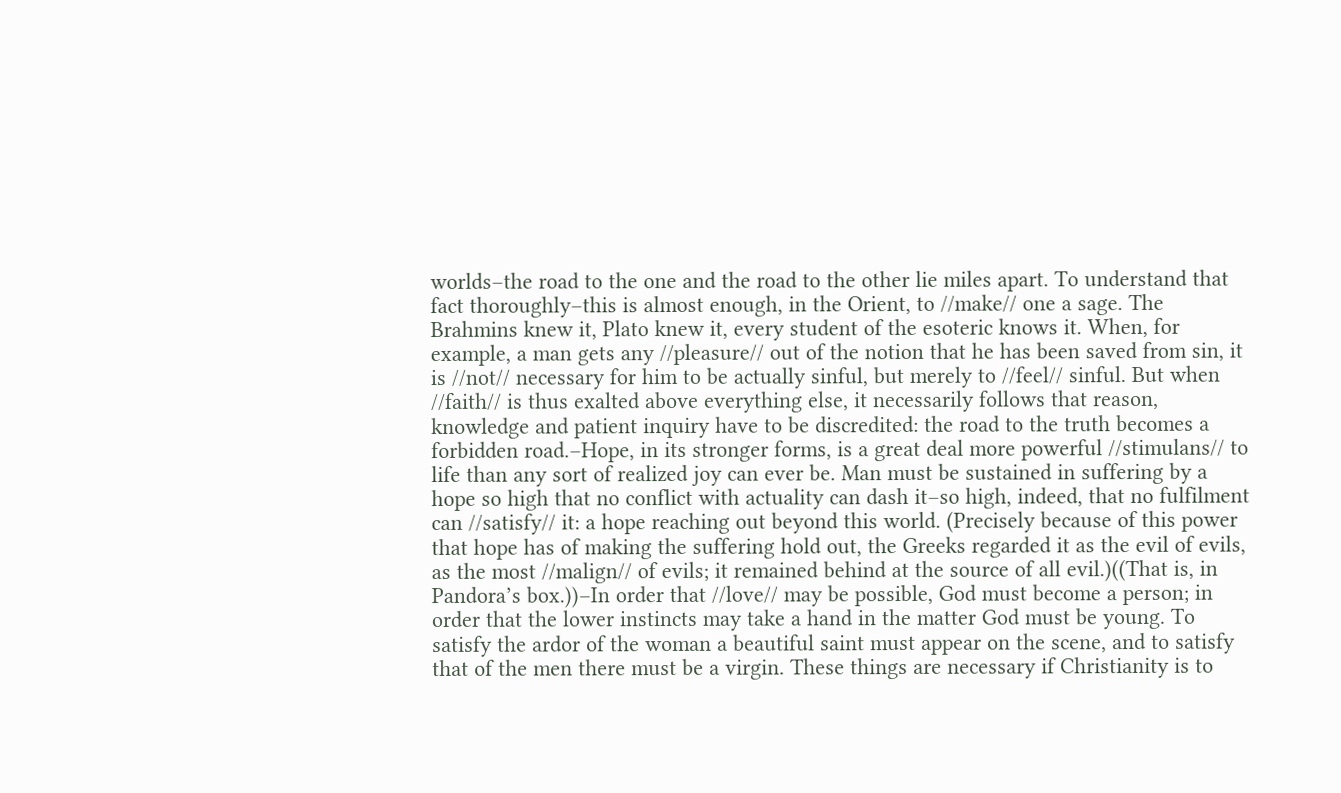worlds–the road to the one and the road to the other lie miles apart. To understand that fact thoroughly–this is almost enough, in the Orient, to //make// one a sage. The Brahmins knew it, Plato knew it, every student of the esoteric knows it. When, for example, a man gets any //pleasure// out of the notion that he has been saved from sin, it is //not// necessary for him to be actually sinful, but merely to //feel// sinful. But when //faith// is thus exalted above everything else, it necessarily follows that reason, knowledge and patient inquiry have to be discredited: the road to the truth becomes a forbidden road.–Hope, in its stronger forms, is a great deal more powerful //stimulans// to life than any sort of realized joy can ever be. Man must be sustained in suffering by a hope so high that no conflict with actuality can dash it–so high, indeed, that no fulfilment can //satisfy// it: a hope reaching out beyond this world. (Precisely because of this power that hope has of making the suffering hold out, the Greeks regarded it as the evil of evils, as the most //malign// of evils; it remained behind at the source of all evil.)((That is, in Pandora’s box.))–In order that //love// may be possible, God must become a person; in order that the lower instincts may take a hand in the matter God must be young. To satisfy the ardor of the woman a beautiful saint must appear on the scene, and to satisfy that of the men there must be a virgin. These things are necessary if Christianity is to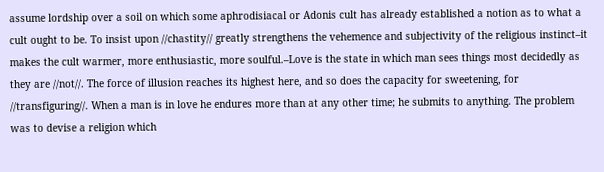assume lordship over a soil on which some aphrodisiacal or Adonis cult has already established a notion as to what a cult ought to be. To insist upon //chastity// greatly strengthens the vehemence and subjectivity of the religious instinct–it makes the cult warmer, more enthusiastic, more soulful.–Love is the state in which man sees things most decidedly as they are //not//. The force of illusion reaches its highest here, and so does the capacity for sweetening, for //transfiguring//. When a man is in love he endures more than at any other time; he submits to anything. The problem was to devise a religion which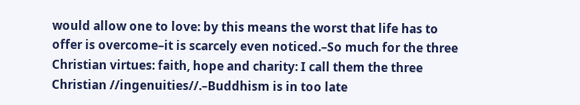would allow one to love: by this means the worst that life has to offer is overcome–it is scarcely even noticed.–So much for the three Christian virtues: faith, hope and charity: I call them the three Christian //ingenuities//.–Buddhism is in too late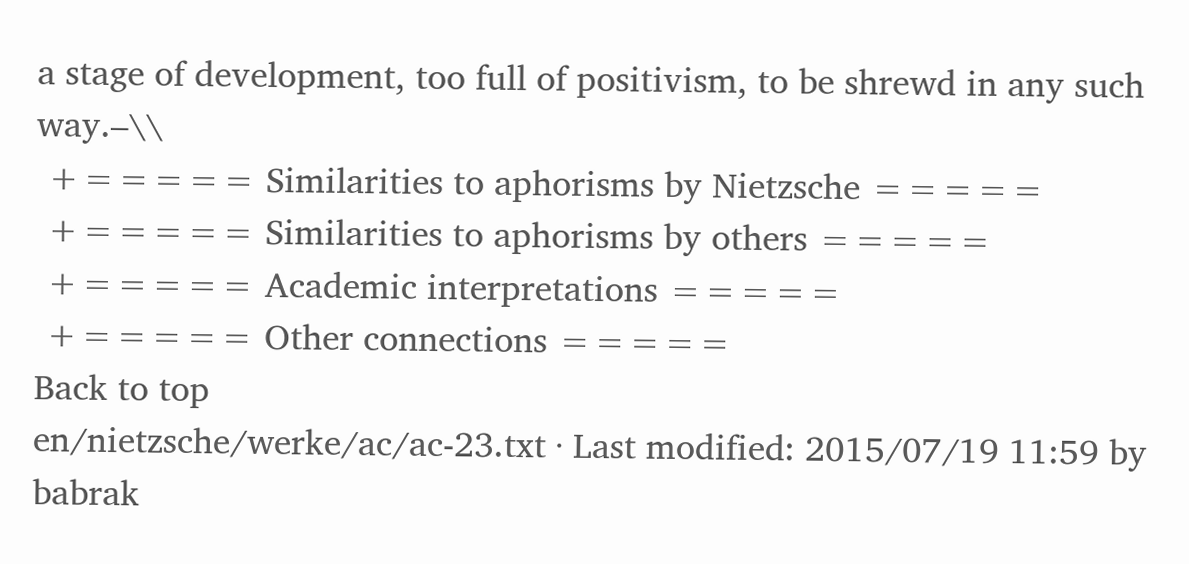a stage of development, too full of positivism, to be shrewd in any such way.–\\
 +===== Similarities to aphorisms by Nietzsche =====
 +===== Similarities to aphorisms by others =====
 +===== Academic interpretations =====
 +===== Other connections =====
Back to top
en/nietzsche/werke/ac/ac-23.txt · Last modified: 2015/07/19 11:59 by babrak